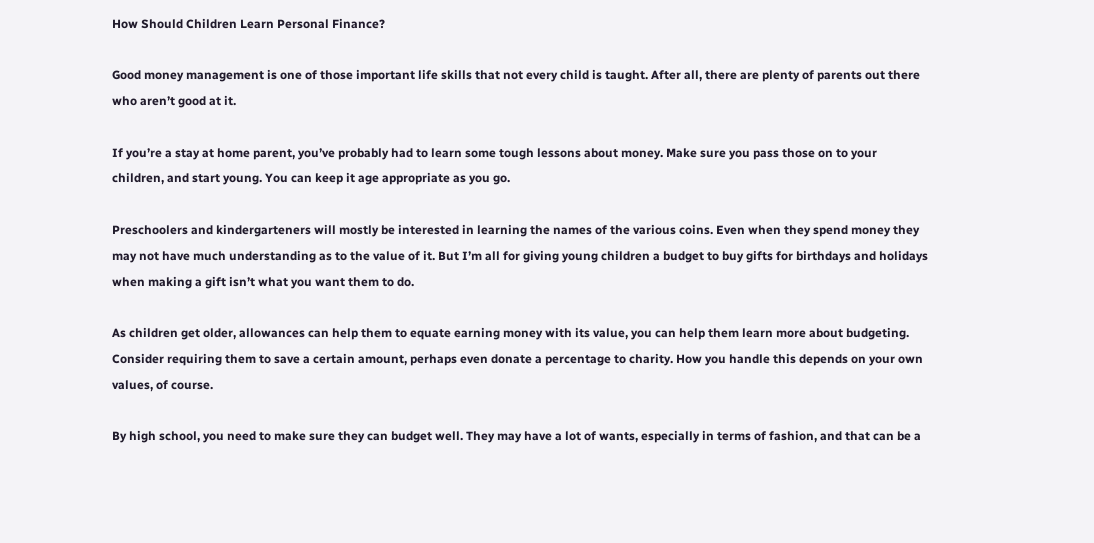How Should Children Learn Personal Finance?

Good money management is one of those important life skills that not every child is taught. After all, there are plenty of parents out there who aren’t good at it.

If you’re a stay at home parent, you’ve probably had to learn some tough lessons about money. Make sure you pass those on to your children, and start young. You can keep it age appropriate as you go.

Preschoolers and kindergarteners will mostly be interested in learning the names of the various coins. Even when they spend money they may not have much understanding as to the value of it. But I’m all for giving young children a budget to buy gifts for birthdays and holidays when making a gift isn’t what you want them to do.

As children get older, allowances can help them to equate earning money with its value, you can help them learn more about budgeting. Consider requiring them to save a certain amount, perhaps even donate a percentage to charity. How you handle this depends on your own values, of course.

By high school, you need to make sure they can budget well. They may have a lot of wants, especially in terms of fashion, and that can be a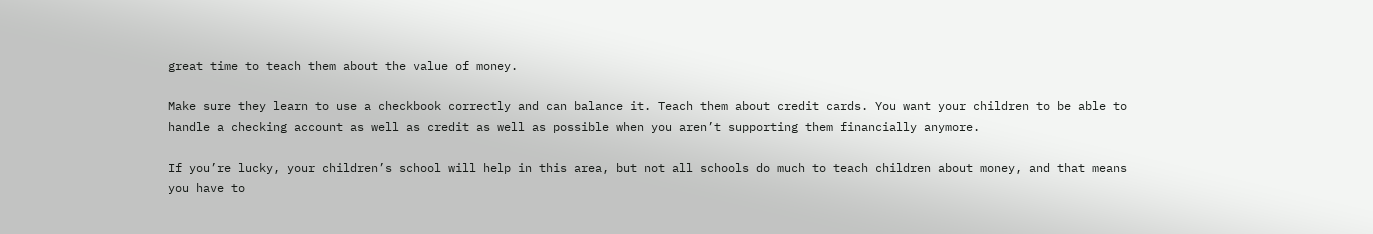great time to teach them about the value of money.

Make sure they learn to use a checkbook correctly and can balance it. Teach them about credit cards. You want your children to be able to handle a checking account as well as credit as well as possible when you aren’t supporting them financially anymore.

If you’re lucky, your children’s school will help in this area, but not all schools do much to teach children about money, and that means you have to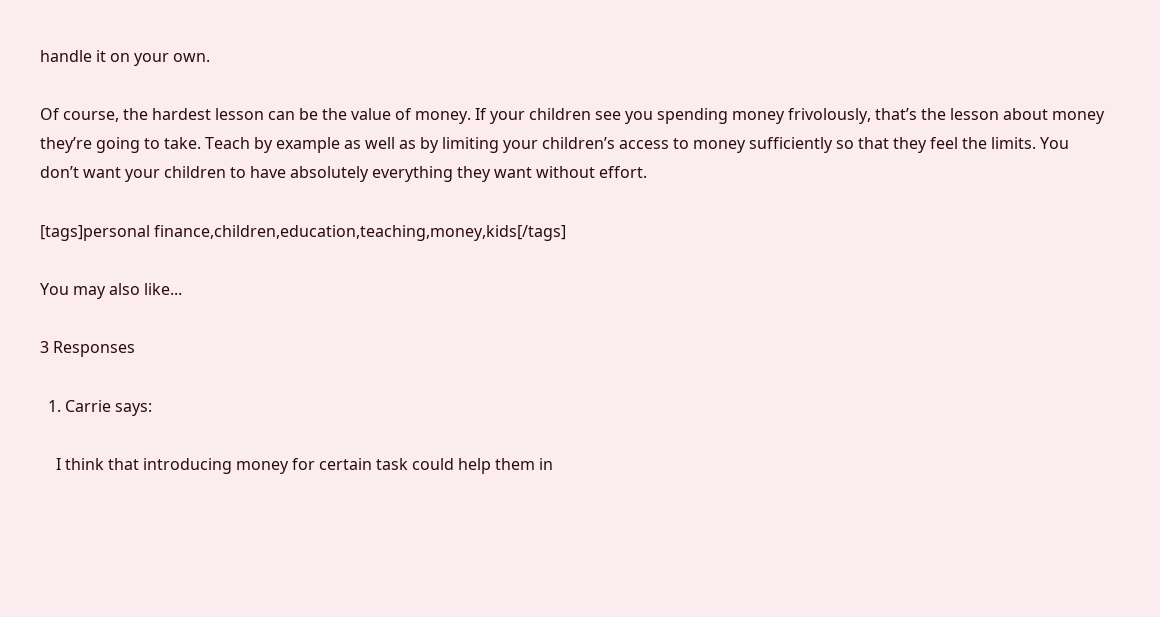handle it on your own.

Of course, the hardest lesson can be the value of money. If your children see you spending money frivolously, that’s the lesson about money they’re going to take. Teach by example as well as by limiting your children’s access to money sufficiently so that they feel the limits. You don’t want your children to have absolutely everything they want without effort.

[tags]personal finance,children,education,teaching,money,kids[/tags]

You may also like...

3 Responses

  1. Carrie says:

    I think that introducing money for certain task could help them in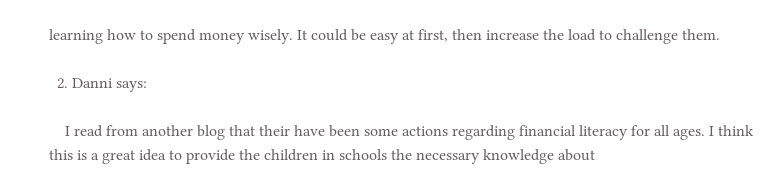learning how to spend money wisely. It could be easy at first, then increase the load to challenge them.

  2. Danni says:

    I read from another blog that their have been some actions regarding financial literacy for all ages. I think this is a great idea to provide the children in schools the necessary knowledge about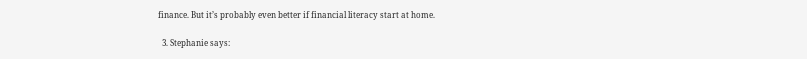finance. But it’s probably even better if financial literacy start at home.

  3. Stephanie says: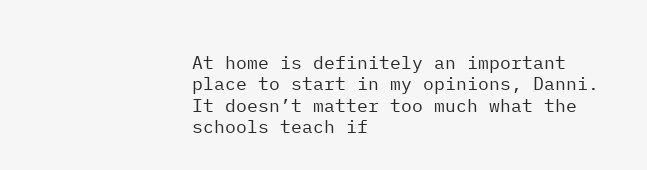At home is definitely an important place to start in my opinions, Danni. It doesn’t matter too much what the schools teach if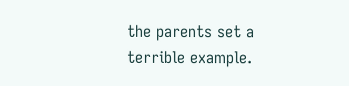the parents set a terrible example.